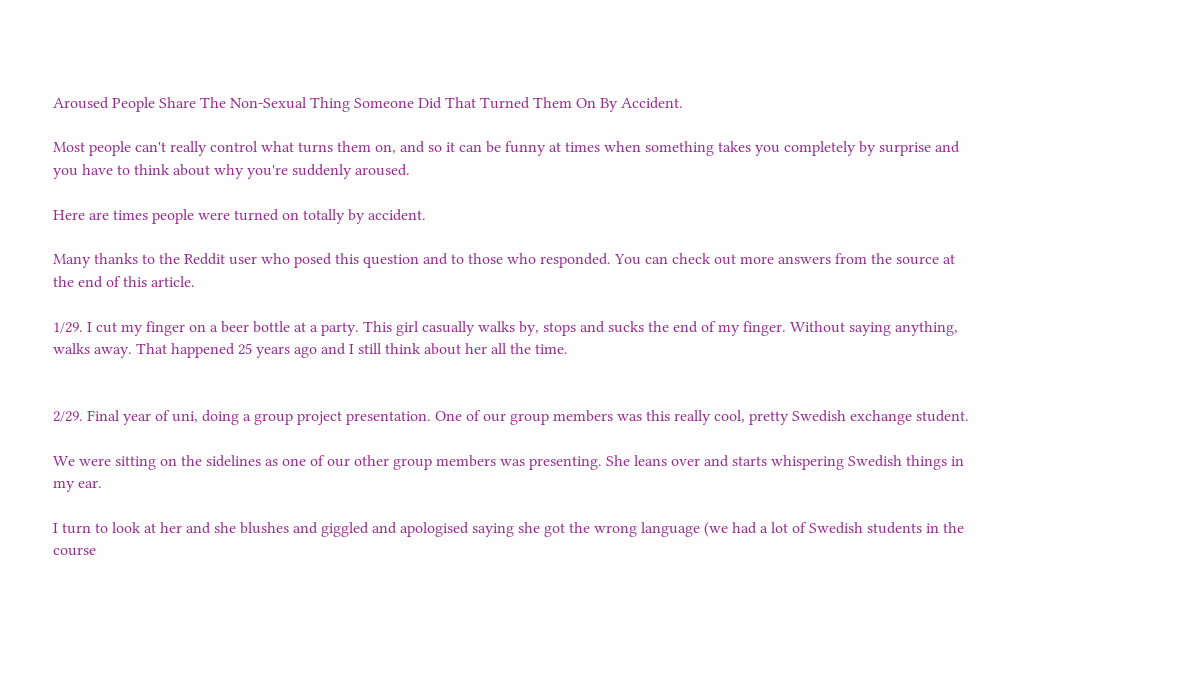Aroused People Share The Non-Sexual Thing Someone Did That Turned Them On By Accident.

Most people can't really control what turns them on, and so it can be funny at times when something takes you completely by surprise and you have to think about why you're suddenly aroused.

Here are times people were turned on totally by accident.

Many thanks to the Reddit user who posed this question and to those who responded. You can check out more answers from the source at the end of this article.

1/29. I cut my finger on a beer bottle at a party. This girl casually walks by, stops and sucks the end of my finger. Without saying anything, walks away. That happened 25 years ago and I still think about her all the time.


2/29. Final year of uni, doing a group project presentation. One of our group members was this really cool, pretty Swedish exchange student.

We were sitting on the sidelines as one of our other group members was presenting. She leans over and starts whispering Swedish things in my ear.

I turn to look at her and she blushes and giggled and apologised saying she got the wrong language (we had a lot of Swedish students in the course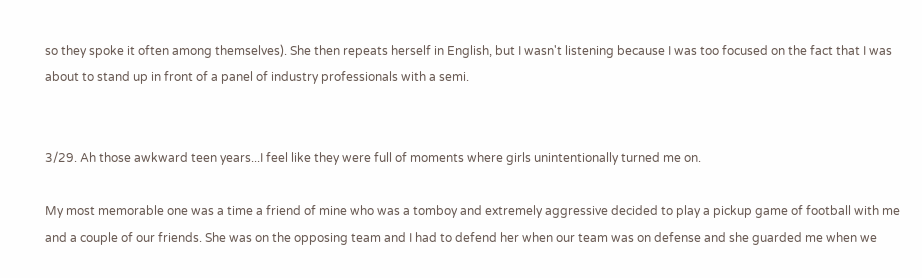so they spoke it often among themselves). She then repeats herself in English, but I wasn't listening because I was too focused on the fact that I was about to stand up in front of a panel of industry professionals with a semi.


3/29. Ah those awkward teen years...I feel like they were full of moments where girls unintentionally turned me on.

My most memorable one was a time a friend of mine who was a tomboy and extremely aggressive decided to play a pickup game of football with me and a couple of our friends. She was on the opposing team and I had to defend her when our team was on defense and she guarded me when we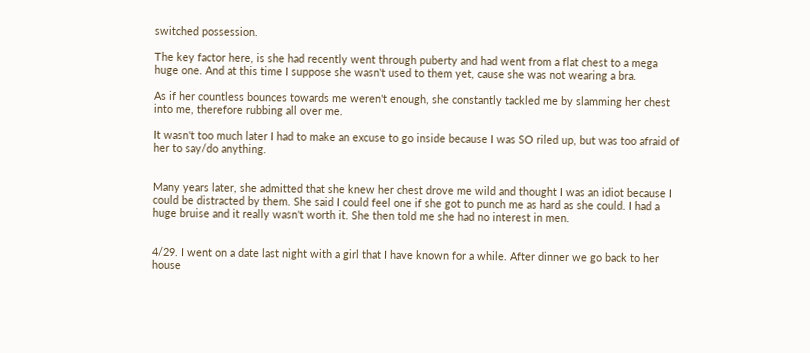switched possession.

The key factor here, is she had recently went through puberty and had went from a flat chest to a mega huge one. And at this time I suppose she wasn't used to them yet, cause she was not wearing a bra.

As if her countless bounces towards me weren't enough, she constantly tackled me by slamming her chest into me, therefore rubbing all over me.

It wasn't too much later I had to make an excuse to go inside because I was SO riled up, but was too afraid of her to say/do anything.


Many years later, she admitted that she knew her chest drove me wild and thought I was an idiot because I could be distracted by them. She said I could feel one if she got to punch me as hard as she could. I had a huge bruise and it really wasn't worth it. She then told me she had no interest in men.


4/29. I went on a date last night with a girl that I have known for a while. After dinner we go back to her house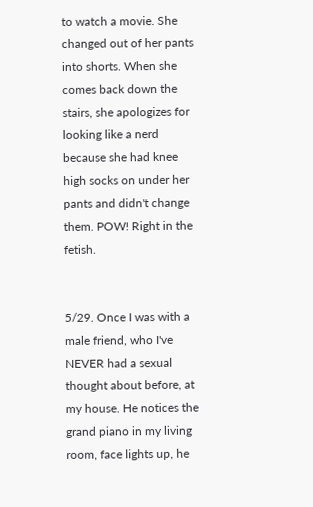to watch a movie. She changed out of her pants into shorts. When she comes back down the stairs, she apologizes for looking like a nerd because she had knee high socks on under her pants and didn't change them. POW! Right in the fetish.


5/29. Once I was with a male friend, who I've NEVER had a sexual thought about before, at my house. He notices the grand piano in my living room, face lights up, he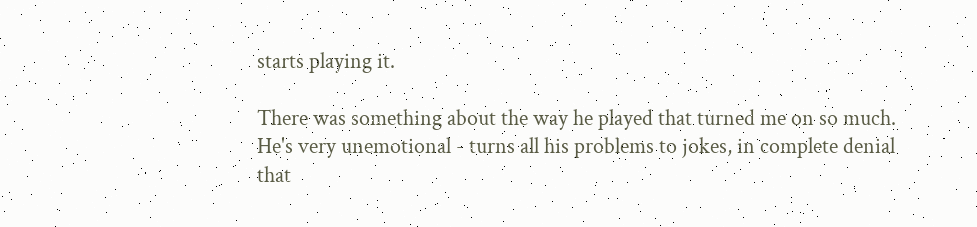starts playing it.

There was something about the way he played that turned me on so much. He's very unemotional - turns all his problems to jokes, in complete denial that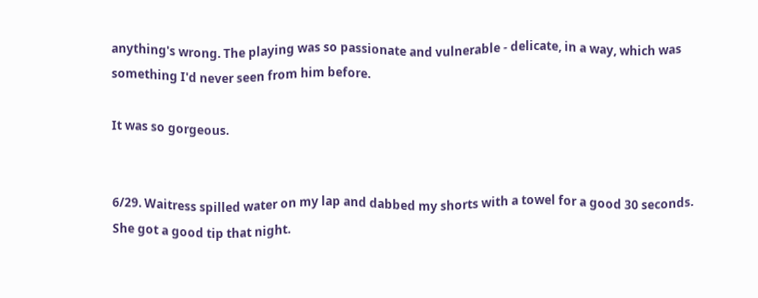anything's wrong. The playing was so passionate and vulnerable - delicate, in a way, which was something I'd never seen from him before.

It was so gorgeous.


6/29. Waitress spilled water on my lap and dabbed my shorts with a towel for a good 30 seconds. She got a good tip that night.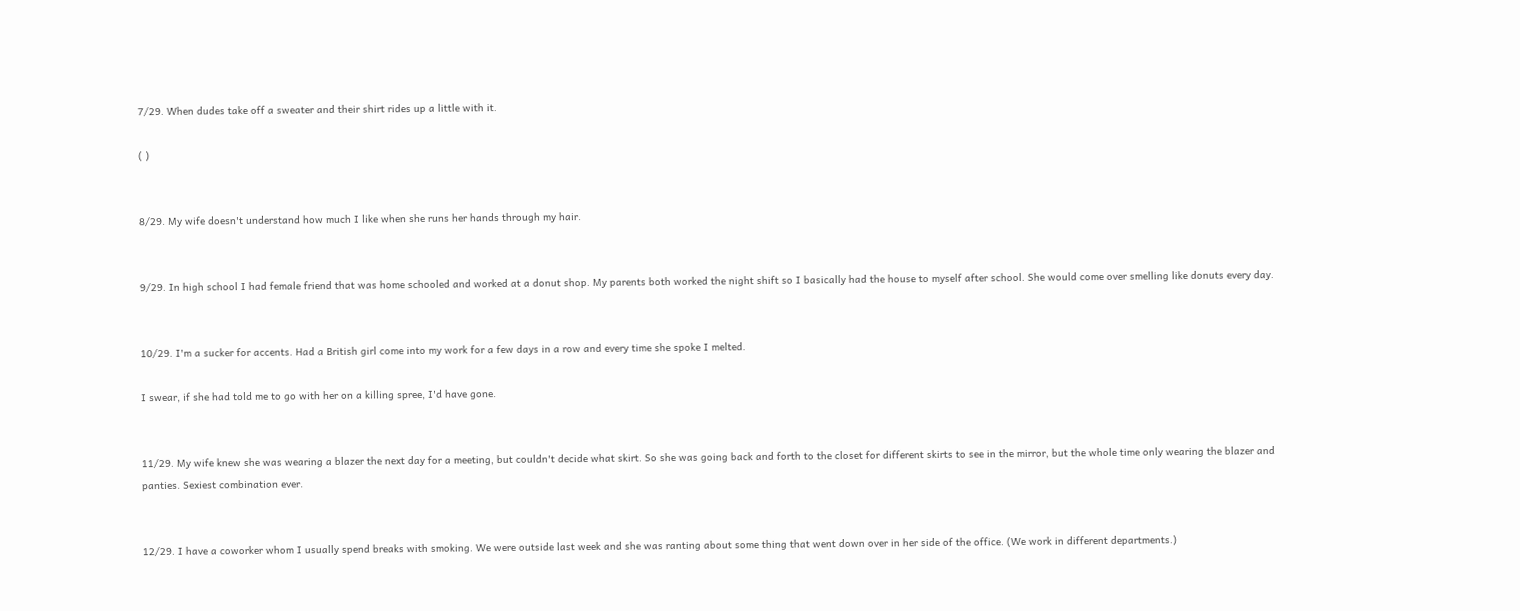7/29. When dudes take off a sweater and their shirt rides up a little with it.

( )


8/29. My wife doesn't understand how much I like when she runs her hands through my hair.


9/29. In high school I had female friend that was home schooled and worked at a donut shop. My parents both worked the night shift so I basically had the house to myself after school. She would come over smelling like donuts every day.


10/29. I'm a sucker for accents. Had a British girl come into my work for a few days in a row and every time she spoke I melted.

I swear, if she had told me to go with her on a killing spree, I'd have gone.


11/29. My wife knew she was wearing a blazer the next day for a meeting, but couldn't decide what skirt. So she was going back and forth to the closet for different skirts to see in the mirror, but the whole time only wearing the blazer and panties. Sexiest combination ever.


12/29. I have a coworker whom I usually spend breaks with smoking. We were outside last week and she was ranting about some thing that went down over in her side of the office. (We work in different departments.)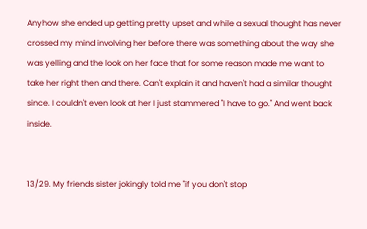Anyhow she ended up getting pretty upset and while a sexual thought has never crossed my mind involving her before there was something about the way she was yelling and the look on her face that for some reason made me want to take her right then and there. Can't explain it and haven't had a similar thought since. I couldn't even look at her I just stammered "I have to go." And went back inside.


13/29. My friends sister jokingly told me "if you don't stop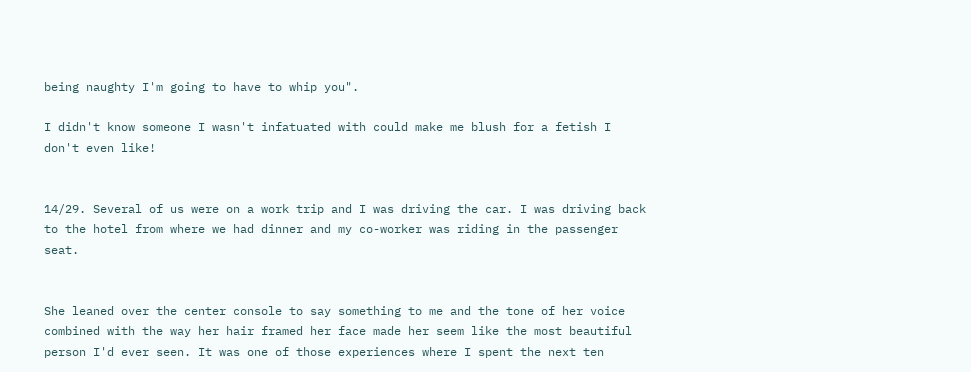being naughty I'm going to have to whip you".

I didn't know someone I wasn't infatuated with could make me blush for a fetish I don't even like!


14/29. Several of us were on a work trip and I was driving the car. I was driving back to the hotel from where we had dinner and my co-worker was riding in the passenger seat.


She leaned over the center console to say something to me and the tone of her voice combined with the way her hair framed her face made her seem like the most beautiful person I'd ever seen. It was one of those experiences where I spent the next ten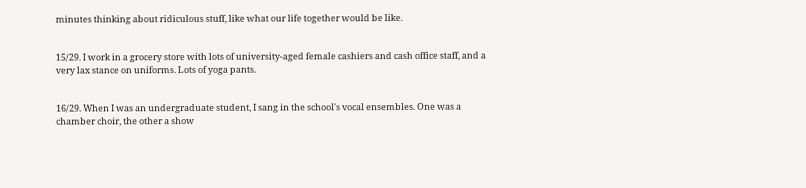minutes thinking about ridiculous stuff, like what our life together would be like.


15/29. I work in a grocery store with lots of university-aged female cashiers and cash office staff, and a very lax stance on uniforms. Lots of yoga pants.


16/29. When I was an undergraduate student, I sang in the school's vocal ensembles. One was a chamber choir, the other a show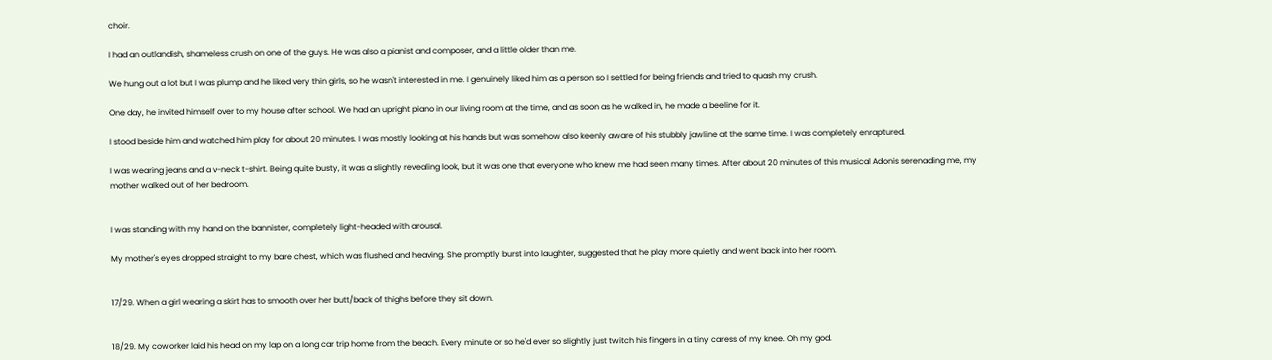choir.

I had an outlandish, shameless crush on one of the guys. He was also a pianist and composer, and a little older than me.

We hung out a lot but I was plump and he liked very thin girls, so he wasn't interested in me. I genuinely liked him as a person so I settled for being friends and tried to quash my crush.

One day, he invited himself over to my house after school. We had an upright piano in our living room at the time, and as soon as he walked in, he made a beeline for it.

I stood beside him and watched him play for about 20 minutes. I was mostly looking at his hands but was somehow also keenly aware of his stubbly jawline at the same time. I was completely enraptured.

I was wearing jeans and a v-neck t-shirt. Being quite busty, it was a slightly revealing look, but it was one that everyone who knew me had seen many times. After about 20 minutes of this musical Adonis serenading me, my mother walked out of her bedroom.


I was standing with my hand on the bannister, completely light-headed with arousal.

My mother's eyes dropped straight to my bare chest, which was flushed and heaving. She promptly burst into laughter, suggested that he play more quietly and went back into her room.


17/29. When a girl wearing a skirt has to smooth over her butt/back of thighs before they sit down.


18/29. My coworker laid his head on my lap on a long car trip home from the beach. Every minute or so he'd ever so slightly just twitch his fingers in a tiny caress of my knee. Oh my god.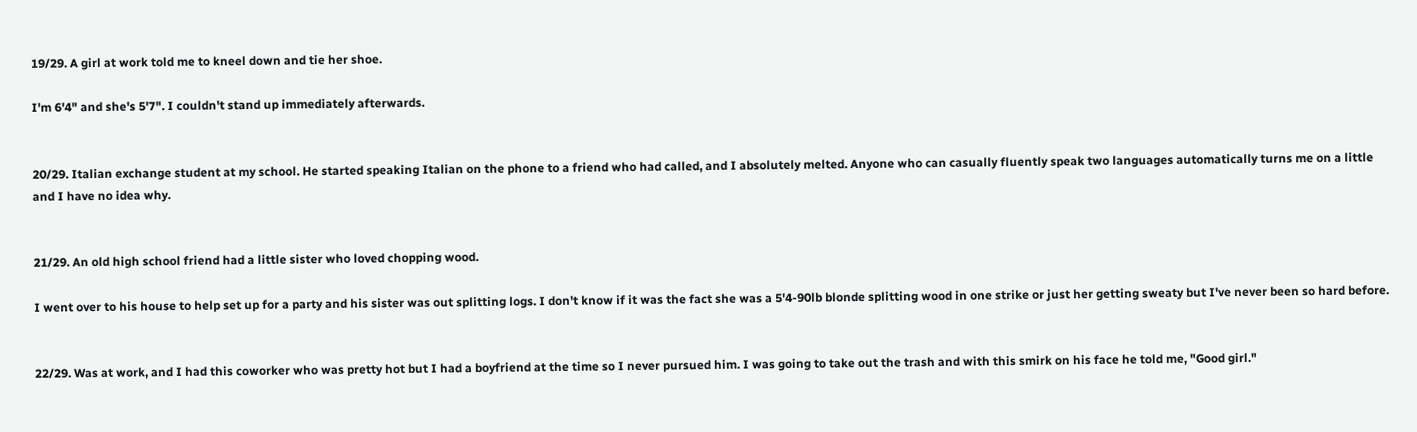19/29. A girl at work told me to kneel down and tie her shoe.

I'm 6'4" and she's 5'7". I couldn't stand up immediately afterwards.


20/29. Italian exchange student at my school. He started speaking Italian on the phone to a friend who had called, and I absolutely melted. Anyone who can casually fluently speak two languages automatically turns me on a little and I have no idea why.


21/29. An old high school friend had a little sister who loved chopping wood.

I went over to his house to help set up for a party and his sister was out splitting logs. I don't know if it was the fact she was a 5'4-90lb blonde splitting wood in one strike or just her getting sweaty but I've never been so hard before.


22/29. Was at work, and I had this coworker who was pretty hot but I had a boyfriend at the time so I never pursued him. I was going to take out the trash and with this smirk on his face he told me, "Good girl."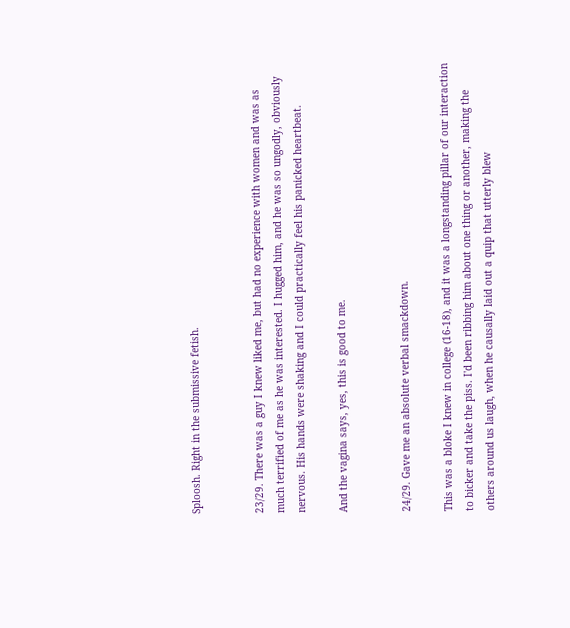Sploosh. Right in the submissive fetish.


23/29. There was a guy I knew liked me, but had no experience with women and was as much terrified of me as he was interested. I hugged him, and he was so ungodly, obviously nervous. His hands were shaking and I could practically feel his panicked heartbeat.

And the vagina says, yes, this is good to me.


24/29. Gave me an absolute verbal smackdown.

This was a bloke I knew in college (16-18), and it was a longstanding pillar of our interaction to bicker and take the piss. I'd been ribbing him about one thing or another, making the others around us laugh, when he causally laid out a quip that utterly blew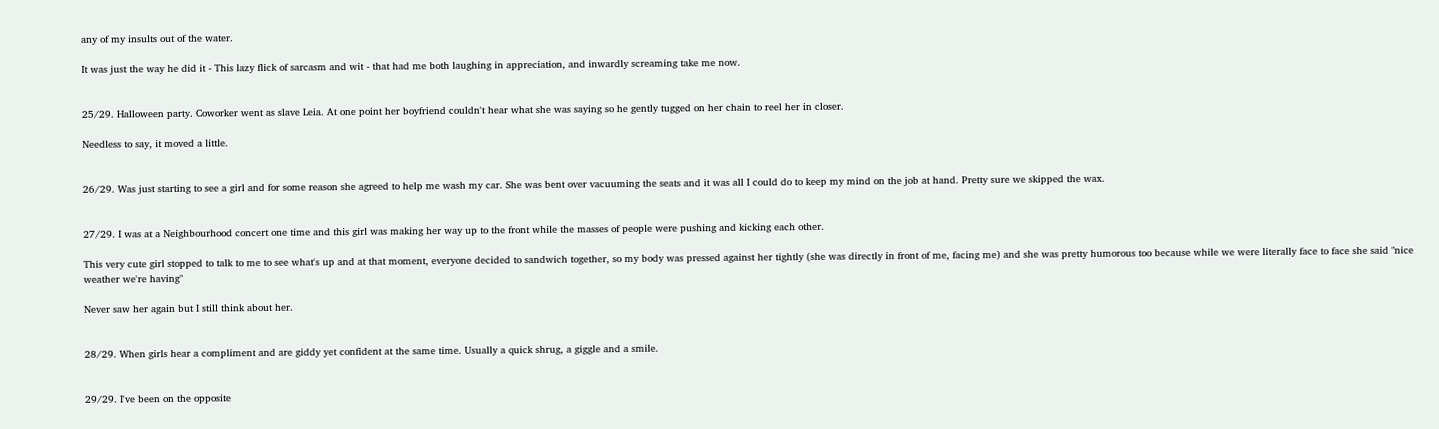any of my insults out of the water.

It was just the way he did it - This lazy flick of sarcasm and wit - that had me both laughing in appreciation, and inwardly screaming take me now.


25/29. Halloween party. Coworker went as slave Leia. At one point her boyfriend couldn't hear what she was saying so he gently tugged on her chain to reel her in closer.

Needless to say, it moved a little.


26/29. Was just starting to see a girl and for some reason she agreed to help me wash my car. She was bent over vacuuming the seats and it was all I could do to keep my mind on the job at hand. Pretty sure we skipped the wax.


27/29. I was at a Neighbourhood concert one time and this girl was making her way up to the front while the masses of people were pushing and kicking each other.

This very cute girl stopped to talk to me to see what's up and at that moment, everyone decided to sandwich together, so my body was pressed against her tightly (she was directly in front of me, facing me) and she was pretty humorous too because while we were literally face to face she said "nice weather we're having"

Never saw her again but I still think about her.


28/29. When girls hear a compliment and are giddy yet confident at the same time. Usually a quick shrug, a giggle and a smile.


29/29. I've been on the opposite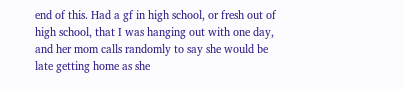end of this. Had a gf in high school, or fresh out of high school, that I was hanging out with one day, and her mom calls randomly to say she would be late getting home as she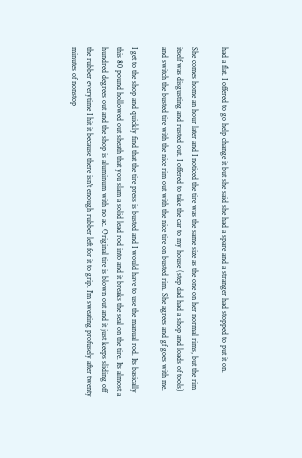had a flat. I offered to go help change it but she said she had a spare and a stranger had stopped to put it on.

She comes home an hour later and I noticed the tire was the same size as the one on her normal rims, but the rim itself was disgusting and rusted out. I offered to take the car to my house (step dad had a shop and loads of tools) and switch the busted tire with the nice rim out with the nice tire on busted rim. She agrees and gf goes with me.

I get to the shop and quickly find that the tire press is busted and I would have to use the manual rod. Its basically this 80 pound hollowed out sheath that you slam a solid lead rod into and it breaks the seal on the tire. Its almost a hundred degrees out and the shop is aluminum with no ac. Original tire is blown out and it just keeps sliding off the rubber everytime I hit it because there isn't enough rubber left for it to grip. I'm sweating profusely after twenty minutes of nonstop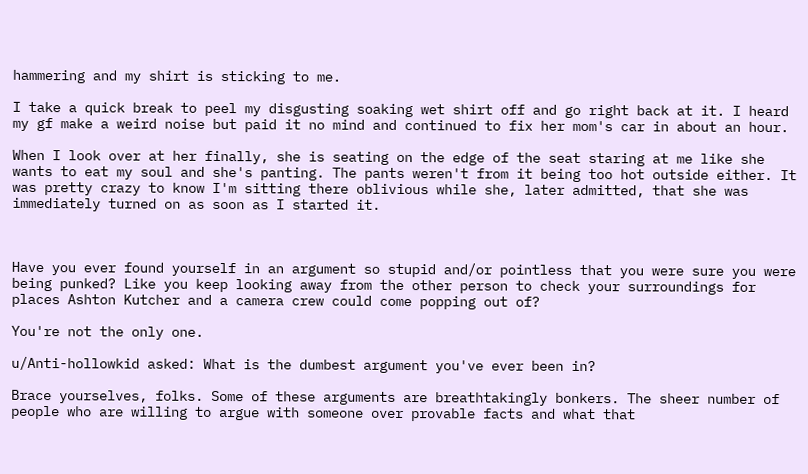hammering and my shirt is sticking to me.

I take a quick break to peel my disgusting soaking wet shirt off and go right back at it. I heard my gf make a weird noise but paid it no mind and continued to fix her mom's car in about an hour.

When I look over at her finally, she is seating on the edge of the seat staring at me like she wants to eat my soul and she's panting. The pants weren't from it being too hot outside either. It was pretty crazy to know I'm sitting there oblivious while she, later admitted, that she was immediately turned on as soon as I started it.



Have you ever found yourself in an argument so stupid and/or pointless that you were sure you were being punked? Like you keep looking away from the other person to check your surroundings for places Ashton Kutcher and a camera crew could come popping out of?

You're not the only one.

u/Anti-hollowkid asked: What is the dumbest argument you've ever been in?

Brace yourselves, folks. Some of these arguments are breathtakingly bonkers. The sheer number of people who are willing to argue with someone over provable facts and what that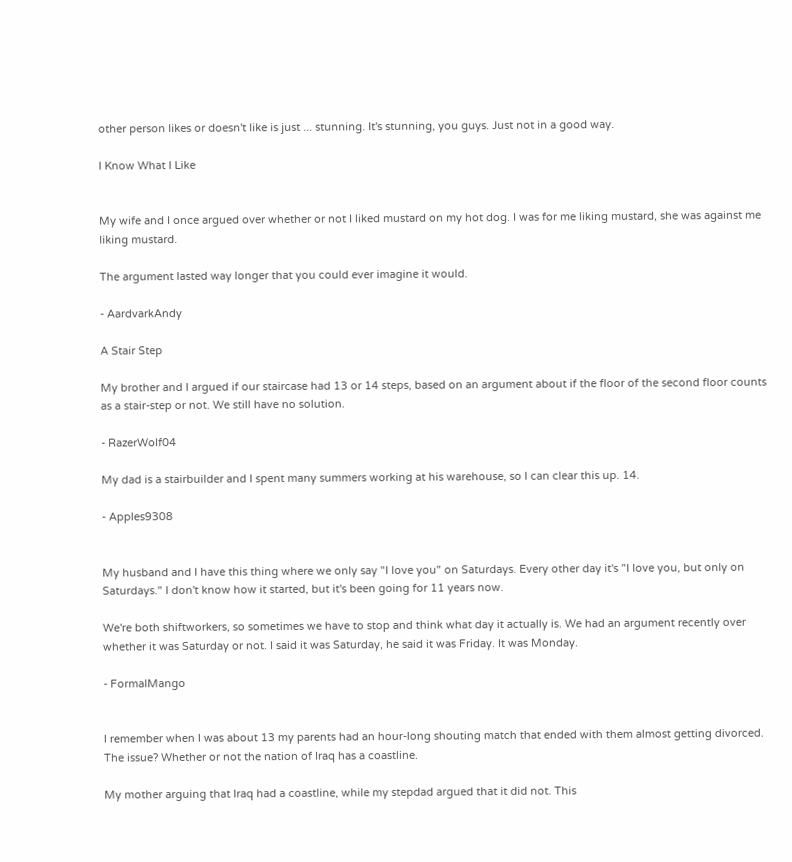other person likes or doesn't like is just ... stunning. It's stunning, you guys. Just not in a good way.

I Know What I Like


My wife and I once argued over whether or not I liked mustard on my hot dog. I was for me liking mustard, she was against me liking mustard.

The argument lasted way longer that you could ever imagine it would.

- AardvarkAndy

A Stair Step

My brother and I argued if our staircase had 13 or 14 steps, based on an argument about if the floor of the second floor counts as a stair-step or not. We still have no solution.

- RazerWolf04

My dad is a stairbuilder and I spent many summers working at his warehouse, so I can clear this up. 14.

- Apples9308


My husband and I have this thing where we only say "I love you" on Saturdays. Every other day it's "I love you, but only on Saturdays." I don't know how it started, but it's been going for 11 years now.

We're both shiftworkers, so sometimes we have to stop and think what day it actually is. We had an argument recently over whether it was Saturday or not. I said it was Saturday, he said it was Friday. It was Monday.

- FormalMango


I remember when I was about 13 my parents had an hour-long shouting match that ended with them almost getting divorced. The issue? Whether or not the nation of Iraq has a coastline.

My mother arguing that Iraq had a coastline, while my stepdad argued that it did not. This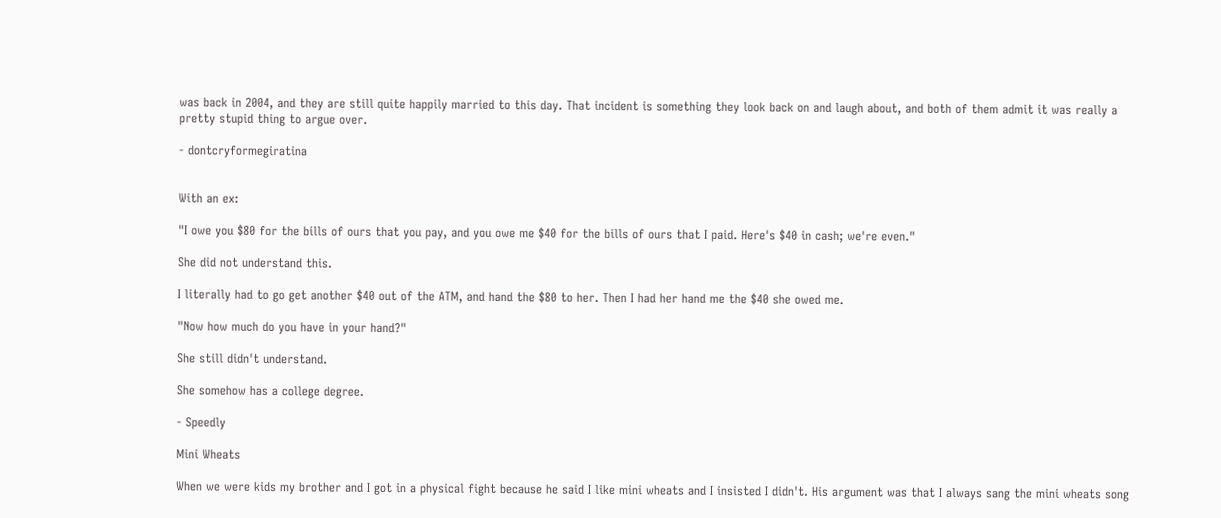was back in 2004, and they are still quite happily married to this day. That incident is something they look back on and laugh about, and both of them admit it was really a pretty stupid thing to argue over.

- dontcryformegiratina


With an ex:

"I owe you $80 for the bills of ours that you pay, and you owe me $40 for the bills of ours that I paid. Here's $40 in cash; we're even."

She did not understand this.

I literally had to go get another $40 out of the ATM, and hand the $80 to her. Then I had her hand me the $40 she owed me.

"Now how much do you have in your hand?"

She still didn't understand.

She somehow has a college degree.

- Speedly

Mini Wheats

When we were kids my brother and I got in a physical fight because he said I like mini wheats and I insisted I didn't. His argument was that I always sang the mini wheats song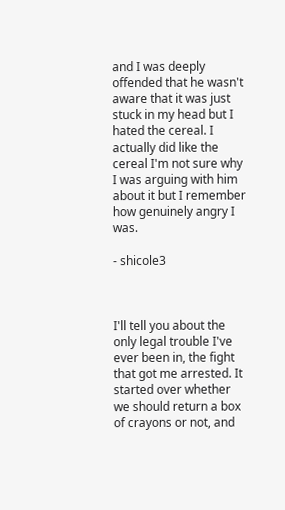and I was deeply offended that he wasn't aware that it was just stuck in my head but I hated the cereal. I actually did like the cereal I'm not sure why I was arguing with him about it but I remember how genuinely angry I was.

- shicole3



I'll tell you about the only legal trouble I've ever been in, the fight that got me arrested. It started over whether we should return a box of crayons or not, and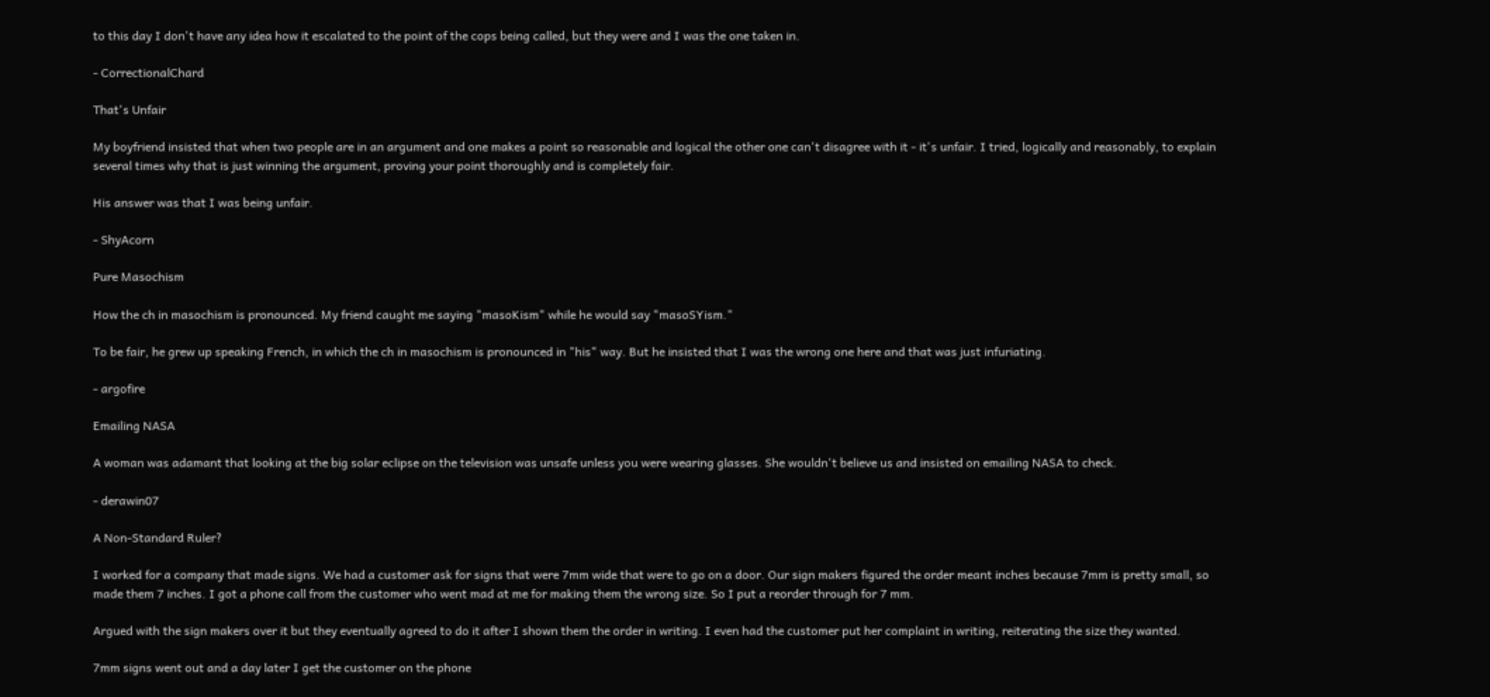to this day I don't have any idea how it escalated to the point of the cops being called, but they were and I was the one taken in.

- CorrectionalChard

That's Unfair

My boyfriend insisted that when two people are in an argument and one makes a point so reasonable and logical the other one can't disagree with it - it's unfair. I tried, logically and reasonably, to explain several times why that is just winning the argument, proving your point thoroughly and is completely fair.

His answer was that I was being unfair.

- ShyAcorn

Pure Masochism

How the ch in masochism is pronounced. My friend caught me saying "masoKism" while he would say "masoSYism."

To be fair, he grew up speaking French, in which the ch in masochism is pronounced in "his" way. But he insisted that I was the wrong one here and that was just infuriating.

- argofire

Emailing NASA

A woman was adamant that looking at the big solar eclipse on the television was unsafe unless you were wearing glasses. She wouldn't believe us and insisted on emailing NASA to check.

- derawin07

A Non-Standard Ruler?

I worked for a company that made signs. We had a customer ask for signs that were 7mm wide that were to go on a door. Our sign makers figured the order meant inches because 7mm is pretty small, so made them 7 inches. I got a phone call from the customer who went mad at me for making them the wrong size. So I put a reorder through for 7 mm.

Argued with the sign makers over it but they eventually agreed to do it after I shown them the order in writing. I even had the customer put her complaint in writing, reiterating the size they wanted.

7mm signs went out and a day later I get the customer on the phone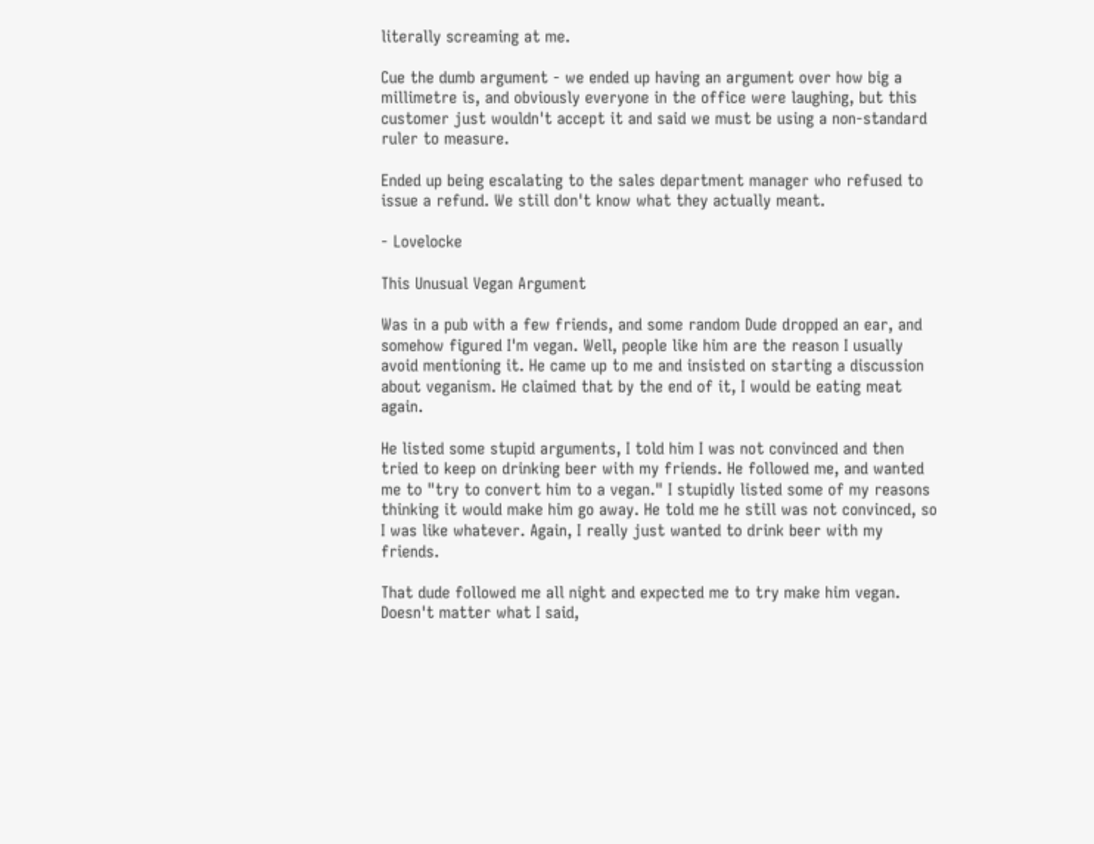literally screaming at me.

Cue the dumb argument - we ended up having an argument over how big a millimetre is, and obviously everyone in the office were laughing, but this customer just wouldn't accept it and said we must be using a non-standard ruler to measure.

Ended up being escalating to the sales department manager who refused to issue a refund. We still don't know what they actually meant.

- Lovelocke

This Unusual Vegan Argument

Was in a pub with a few friends, and some random Dude dropped an ear, and somehow figured I'm vegan. Well, people like him are the reason I usually avoid mentioning it. He came up to me and insisted on starting a discussion about veganism. He claimed that by the end of it, I would be eating meat again.

He listed some stupid arguments, I told him I was not convinced and then tried to keep on drinking beer with my friends. He followed me, and wanted me to "try to convert him to a vegan." I stupidly listed some of my reasons thinking it would make him go away. He told me he still was not convinced, so I was like whatever. Again, I really just wanted to drink beer with my friends.

That dude followed me all night and expected me to try make him vegan. Doesn't matter what I said,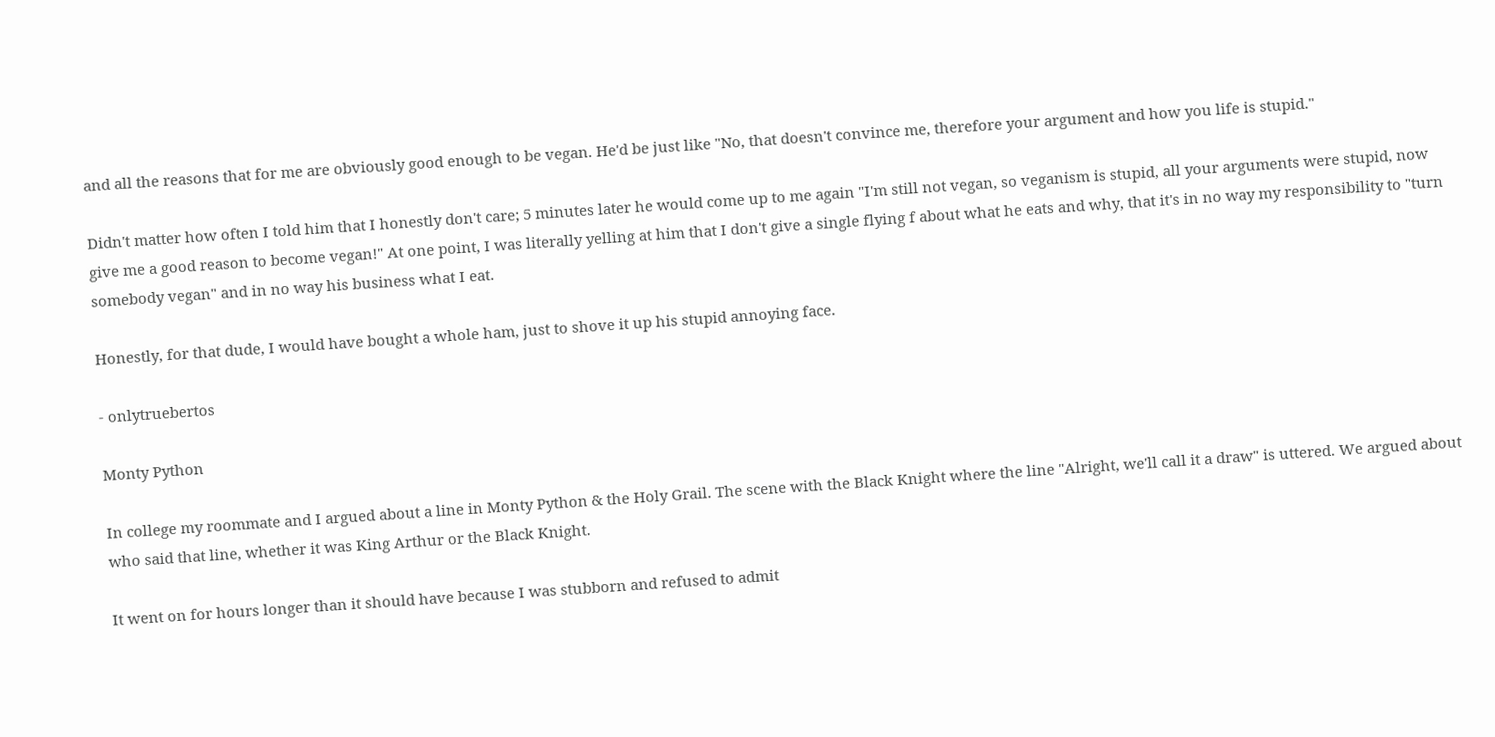and all the reasons that for me are obviously good enough to be vegan. He'd be just like "No, that doesn't convince me, therefore your argument and how you life is stupid."

Didn't matter how often I told him that I honestly don't care; 5 minutes later he would come up to me again "I'm still not vegan, so veganism is stupid, all your arguments were stupid, now give me a good reason to become vegan!" At one point, I was literally yelling at him that I don't give a single flying f about what he eats and why, that it's in no way my responsibility to "turn somebody vegan" and in no way his business what I eat.

Honestly, for that dude, I would have bought a whole ham, just to shove it up his stupid annoying face.

- onlytruebertos

Monty Python

In college my roommate and I argued about a line in Monty Python & the Holy Grail. The scene with the Black Knight where the line "Alright, we'll call it a draw" is uttered. We argued about who said that line, whether it was King Arthur or the Black Knight.

It went on for hours longer than it should have because I was stubborn and refused to admit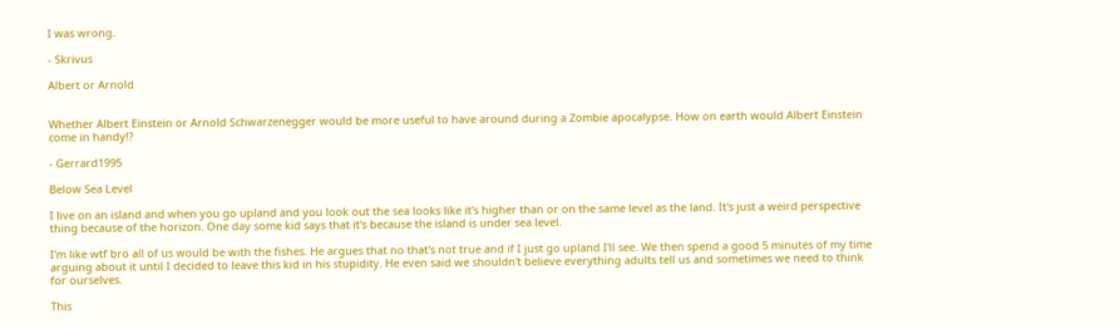I was wrong.

- Skrivus

Albert or Arnold


Whether Albert Einstein or Arnold Schwarzenegger would be more useful to have around during a Zombie apocalypse. How on earth would Albert Einstein come in handy!?

- Gerrard1995

Below Sea Level

I live on an island and when you go upland and you look out the sea looks like it's higher than or on the same level as the land. It's just a weird perspective thing because of the horizon. One day some kid says that it's because the island is under sea level.

I'm like wtf bro all of us would be with the fishes. He argues that no that's not true and if I just go upland I'll see. We then spend a good 5 minutes of my time arguing about it until I decided to leave this kid in his stupidity. He even said we shouldn't believe everything adults tell us and sometimes we need to think for ourselves.

This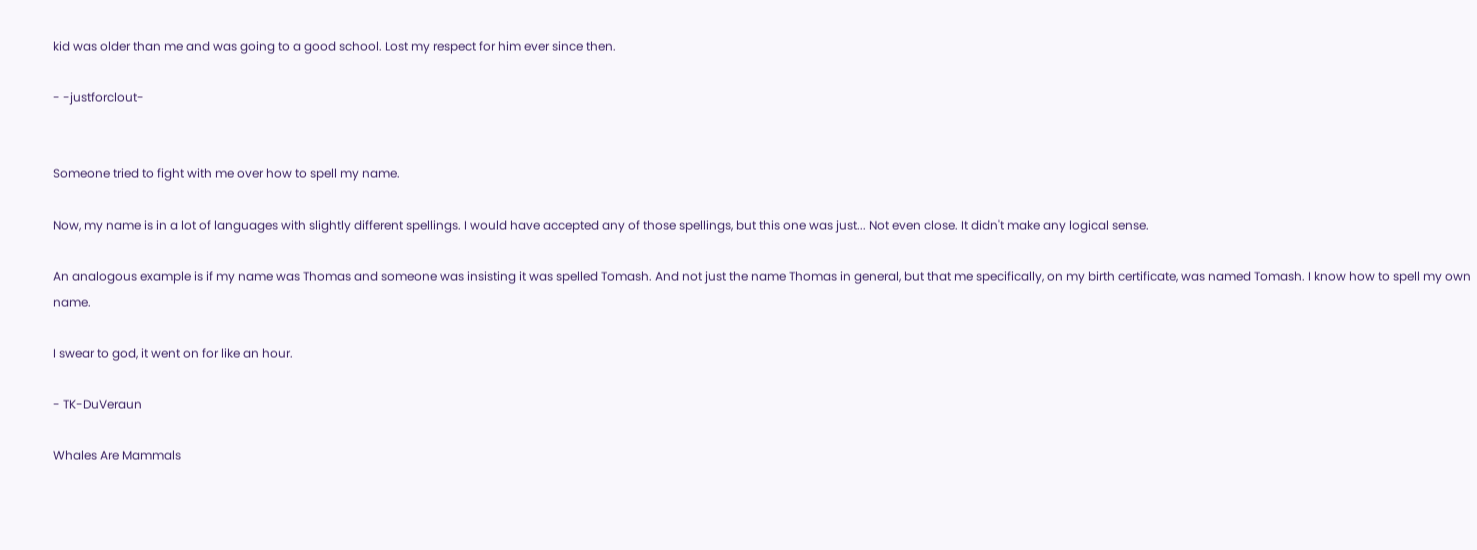kid was older than me and was going to a good school. Lost my respect for him ever since then.

- -justforclout-


Someone tried to fight with me over how to spell my name.

Now, my name is in a lot of languages with slightly different spellings. I would have accepted any of those spellings, but this one was just... Not even close. It didn't make any logical sense.

An analogous example is if my name was Thomas and someone was insisting it was spelled Tomash. And not just the name Thomas in general, but that me specifically, on my birth certificate, was named Tomash. I know how to spell my own name.

I swear to god, it went on for like an hour.

- TK-DuVeraun

Whales Are Mammals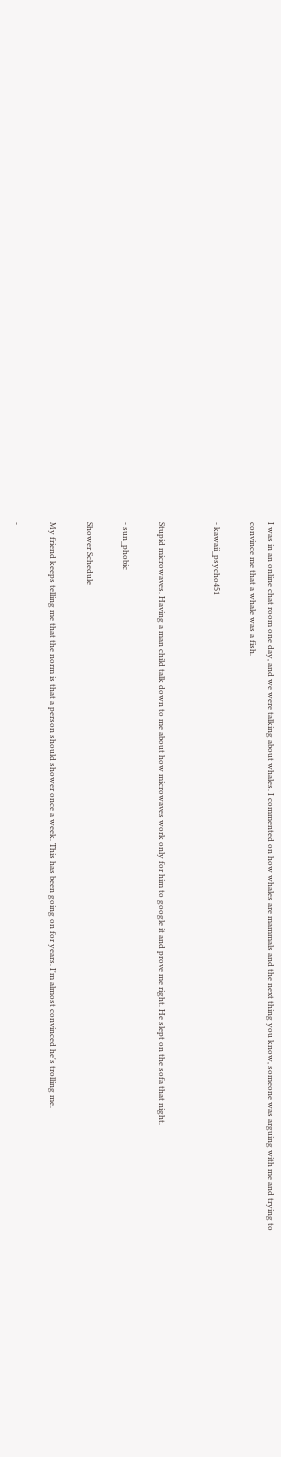I was in an online chat room one day, and we were talking about whales. I commented on how whales are mammals and the next thing you know, someone was arguing with me and trying to convince me that a whale was a fish.

- kawaii_psycho451


Stupid microwaves. Having a man child talk down to me about how microwaves work only for him to google it and prove me right. He slept on the sofa that night.

- sun_phobic

Shower Schedule

My friend keeps telling me that the norm is that a person should shower once a week. This has been going on for years. I'm almost convinced he's trolling me.

-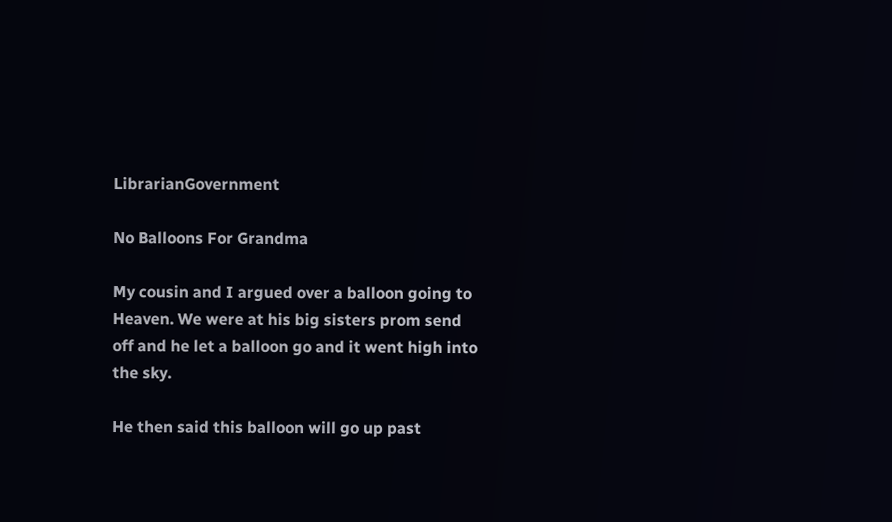LibrarianGovernment

No Balloons For Grandma

My cousin and I argued over a balloon going to Heaven. We were at his big sisters prom send off and he let a balloon go and it went high into the sky.

He then said this balloon will go up past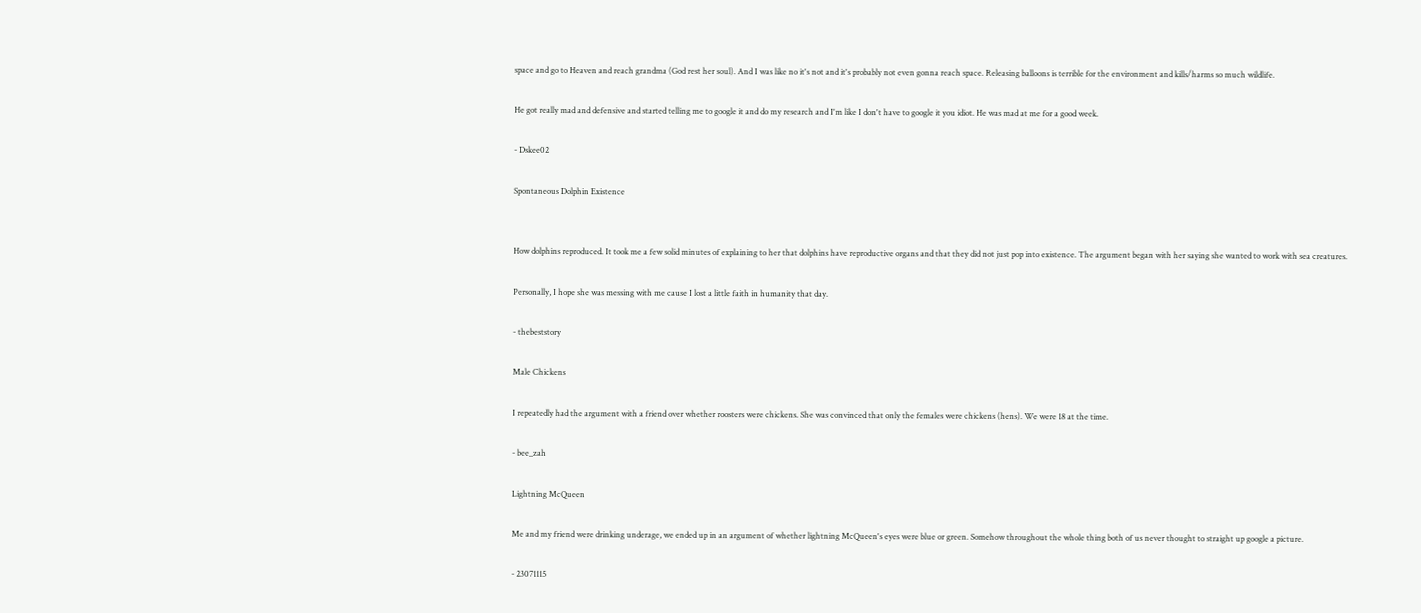space and go to Heaven and reach grandma (God rest her soul). And I was like no it's not and it's probably not even gonna reach space. Releasing balloons is terrible for the environment and kills/harms so much wildlife.

He got really mad and defensive and started telling me to google it and do my research and I'm like I don't have to google it you idiot. He was mad at me for a good week.

- Dskee02

Spontaneous Dolphin Existence


How dolphins reproduced. It took me a few solid minutes of explaining to her that dolphins have reproductive organs and that they did not just pop into existence. The argument began with her saying she wanted to work with sea creatures.

Personally, I hope she was messing with me cause I lost a little faith in humanity that day.

- thebeststory

Male Chickens

I repeatedly had the argument with a friend over whether roosters were chickens. She was convinced that only the females were chickens (hens). We were 18 at the time.

- bee_zah

Lightning McQueen

Me and my friend were drinking underage, we ended up in an argument of whether lightning McQueen's eyes were blue or green. Somehow throughout the whole thing both of us never thought to straight up google a picture.

- 23071115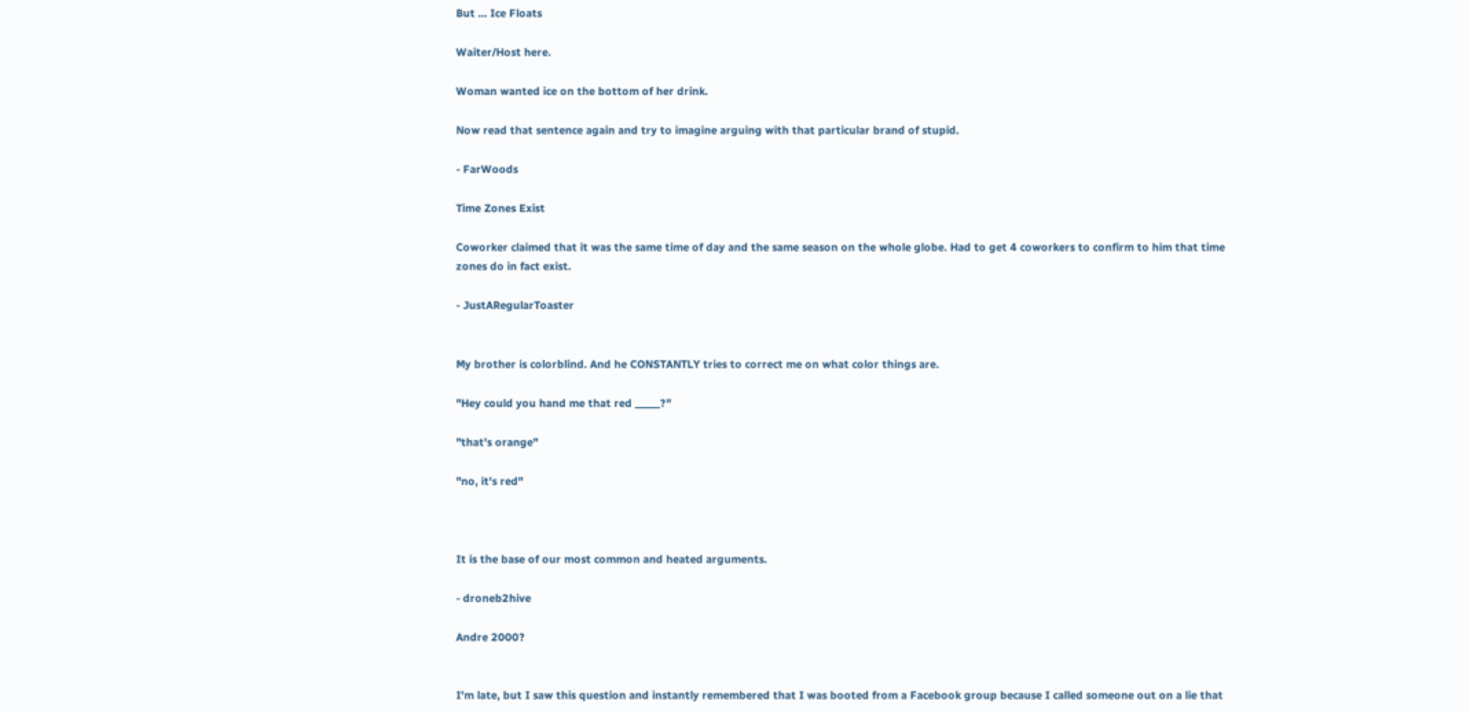But ... Ice Floats

Waiter/Host here.

Woman wanted ice on the bottom of her drink.

Now read that sentence again and try to imagine arguing with that particular brand of stupid.

- FarWoods

Time Zones Exist

Coworker claimed that it was the same time of day and the same season on the whole globe. Had to get 4 coworkers to confirm to him that time zones do in fact exist.

- JustARegularToaster


My brother is colorblind. And he CONSTANTLY tries to correct me on what color things are.

"Hey could you hand me that red _____?"

"that's orange"

"no, it's red"



It is the base of our most common and heated arguments.

- droneb2hive

Andre 2000?


I'm late, but I saw this question and instantly remembered that I was booted from a Facebook group because I called someone out on a lie that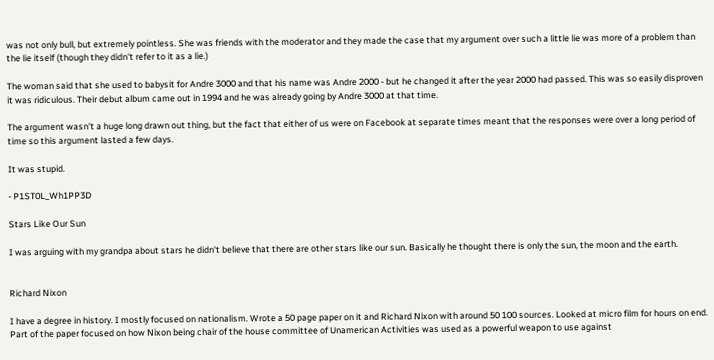was not only bull, but extremely pointless. She was friends with the moderator and they made the case that my argument over such a little lie was more of a problem than the lie itself (though they didn't refer to it as a lie.)

The woman said that she used to babysit for Andre 3000 and that his name was Andre 2000 - but he changed it after the year 2000 had passed. This was so easily disproven it was ridiculous. Their debut album came out in 1994 and he was already going by Andre 3000 at that time.

The argument wasn't a huge long drawn out thing, but the fact that either of us were on Facebook at separate times meant that the responses were over a long period of time so this argument lasted a few days.

It was stupid.

- P1ST0L_Wh1PP3D

Stars Like Our Sun

I was arguing with my grandpa about stars he didn't believe that there are other stars like our sun. Basically he thought there is only the sun, the moon and the earth.


Richard Nixon

I have a degree in history. I mostly focused on nationalism. Wrote a 50 page paper on it and Richard Nixon with around 50 100 sources. Looked at micro film for hours on end. Part of the paper focused on how Nixon being chair of the house committee of Unamerican Activities was used as a powerful weapon to use against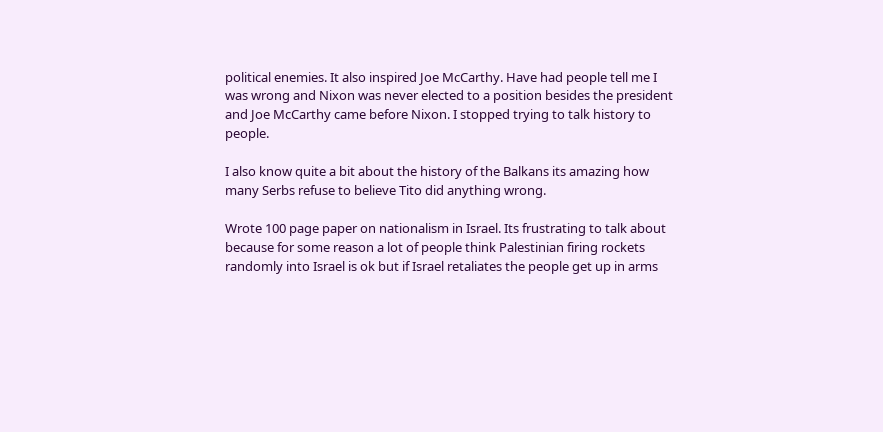political enemies. It also inspired Joe McCarthy. Have had people tell me I was wrong and Nixon was never elected to a position besides the president and Joe McCarthy came before Nixon. I stopped trying to talk history to people.

I also know quite a bit about the history of the Balkans its amazing how many Serbs refuse to believe Tito did anything wrong.

Wrote 100 page paper on nationalism in Israel. Its frustrating to talk about because for some reason a lot of people think Palestinian firing rockets randomly into Israel is ok but if Israel retaliates the people get up in arms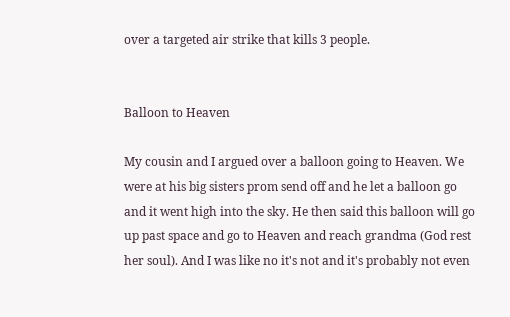over a targeted air strike that kills 3 people.


Balloon to Heaven

My cousin and I argued over a balloon going to Heaven. We were at his big sisters prom send off and he let a balloon go and it went high into the sky. He then said this balloon will go up past space and go to Heaven and reach grandma (God rest her soul). And I was like no it's not and it's probably not even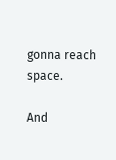gonna reach space.

And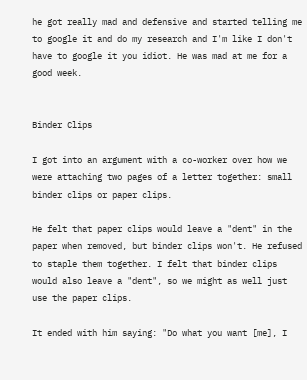he got really mad and defensive and started telling me to google it and do my research and I'm like I don't have to google it you idiot. He was mad at me for a good week.


Binder Clips

I got into an argument with a co-worker over how we were attaching two pages of a letter together: small binder clips or paper clips.

He felt that paper clips would leave a "dent" in the paper when removed, but binder clips won't. He refused to staple them together. I felt that binder clips would also leave a "dent", so we might as well just use the paper clips.

It ended with him saying: "Do what you want [me], I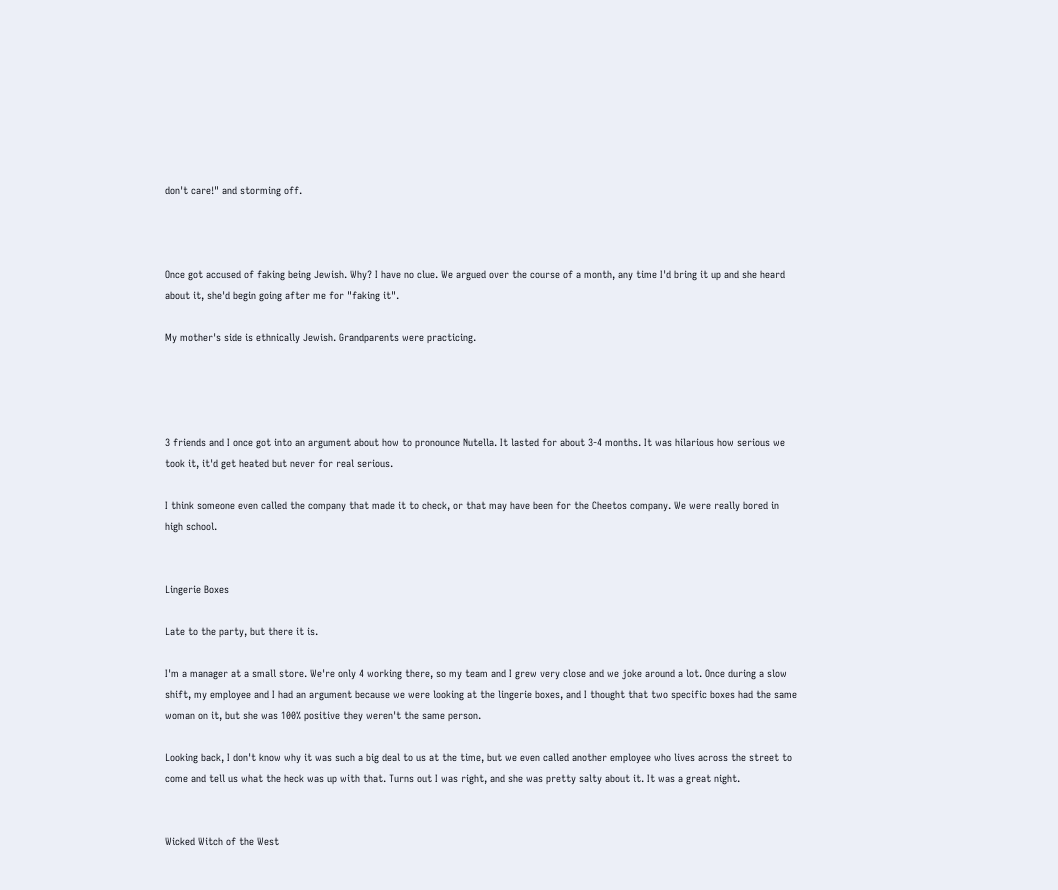don't care!" and storming off.



Once got accused of faking being Jewish. Why? I have no clue. We argued over the course of a month, any time I'd bring it up and she heard about it, she'd begin going after me for "faking it".

My mother's side is ethnically Jewish. Grandparents were practicing.




3 friends and I once got into an argument about how to pronounce Nutella. It lasted for about 3-4 months. It was hilarious how serious we took it, it'd get heated but never for real serious.

I think someone even called the company that made it to check, or that may have been for the Cheetos company. We were really bored in high school.


Lingerie Boxes

Late to the party, but there it is.

I'm a manager at a small store. We're only 4 working there, so my team and I grew very close and we joke around a lot. Once during a slow shift, my employee and I had an argument because we were looking at the lingerie boxes, and I thought that two specific boxes had the same woman on it, but she was 100% positive they weren't the same person.

Looking back, I don't know why it was such a big deal to us at the time, but we even called another employee who lives across the street to come and tell us what the heck was up with that. Turns out I was right, and she was pretty salty about it. It was a great night.


Wicked Witch of the West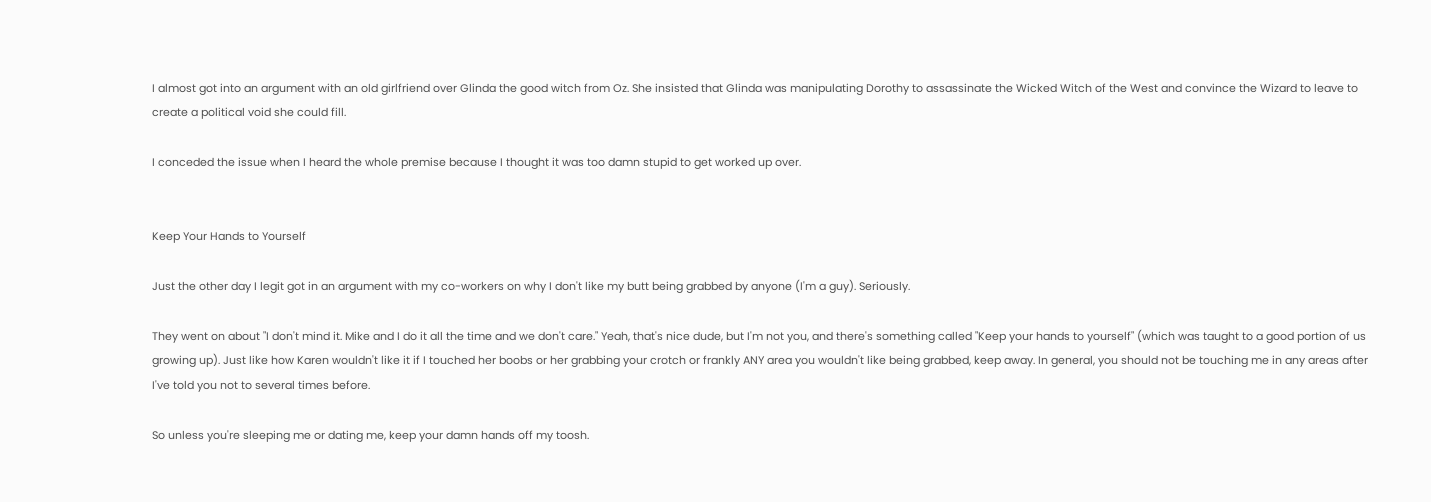I almost got into an argument with an old girlfriend over Glinda the good witch from Oz. She insisted that Glinda was manipulating Dorothy to assassinate the Wicked Witch of the West and convince the Wizard to leave to create a political void she could fill.

I conceded the issue when I heard the whole premise because I thought it was too damn stupid to get worked up over.


Keep Your Hands to Yourself

Just the other day I legit got in an argument with my co-workers on why I don't like my butt being grabbed by anyone (I'm a guy). Seriously.

They went on about "I don't mind it. Mike and I do it all the time and we don't care." Yeah, that's nice dude, but I'm not you, and there's something called "Keep your hands to yourself" (which was taught to a good portion of us growing up). Just like how Karen wouldn't like it if I touched her boobs or her grabbing your crotch or frankly ANY area you wouldn't like being grabbed, keep away. In general, you should not be touching me in any areas after I've told you not to several times before.

So unless you're sleeping me or dating me, keep your damn hands off my toosh.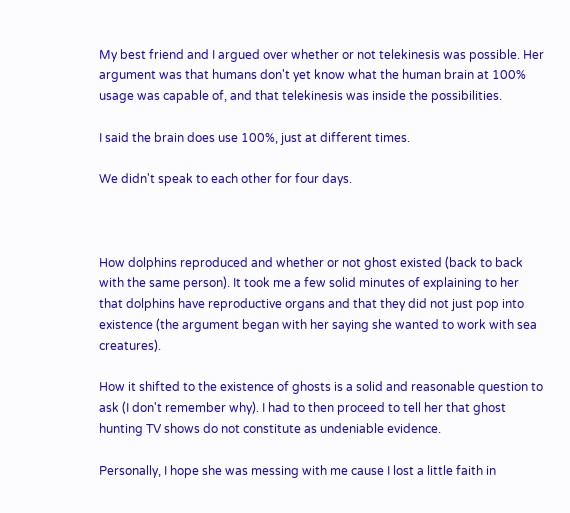My best friend and I argued over whether or not telekinesis was possible. Her argument was that humans don't yet know what the human brain at 100% usage was capable of, and that telekinesis was inside the possibilities.

I said the brain does use 100%, just at different times.

We didn't speak to each other for four days.



How dolphins reproduced and whether or not ghost existed (back to back with the same person). It took me a few solid minutes of explaining to her that dolphins have reproductive organs and that they did not just pop into existence (the argument began with her saying she wanted to work with sea creatures).

How it shifted to the existence of ghosts is a solid and reasonable question to ask (I don't remember why). I had to then proceed to tell her that ghost hunting TV shows do not constitute as undeniable evidence.

Personally, I hope she was messing with me cause I lost a little faith in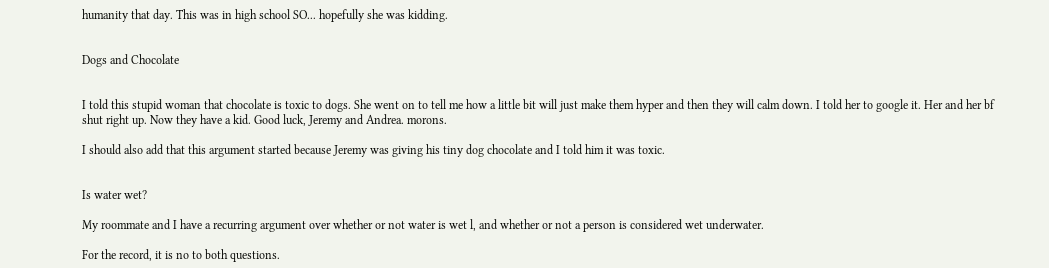humanity that day. This was in high school SO... hopefully she was kidding.


Dogs and Chocolate


I told this stupid woman that chocolate is toxic to dogs. She went on to tell me how a little bit will just make them hyper and then they will calm down. I told her to google it. Her and her bf shut right up. Now they have a kid. Good luck, Jeremy and Andrea. morons.

I should also add that this argument started because Jeremy was giving his tiny dog chocolate and I told him it was toxic.


Is water wet?

My roommate and I have a recurring argument over whether or not water is wet l, and whether or not a person is considered wet underwater.

For the record, it is no to both questions.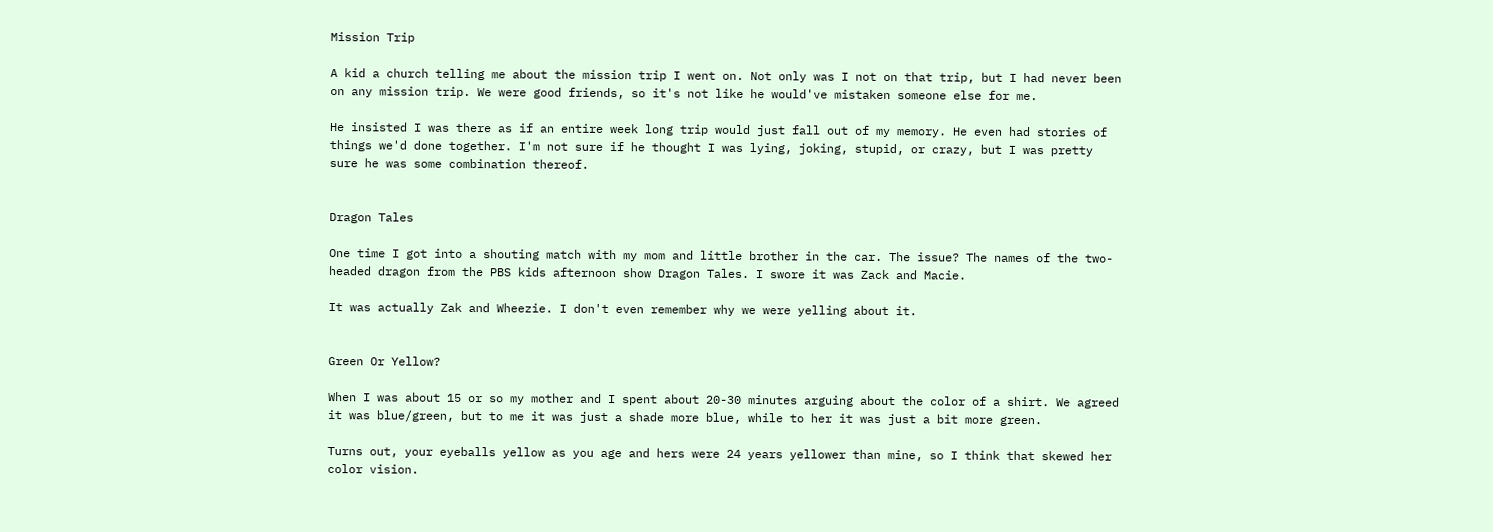Mission Trip

A kid a church telling me about the mission trip I went on. Not only was I not on that trip, but I had never been on any mission trip. We were good friends, so it's not like he would've mistaken someone else for me.

He insisted I was there as if an entire week long trip would just fall out of my memory. He even had stories of things we'd done together. I'm not sure if he thought I was lying, joking, stupid, or crazy, but I was pretty sure he was some combination thereof.


Dragon Tales

One time I got into a shouting match with my mom and little brother in the car. The issue? The names of the two-headed dragon from the PBS kids afternoon show Dragon Tales. I swore it was Zack and Macie.

It was actually Zak and Wheezie. I don't even remember why we were yelling about it.


Green Or Yellow?

When I was about 15 or so my mother and I spent about 20-30 minutes arguing about the color of a shirt. We agreed it was blue/green, but to me it was just a shade more blue, while to her it was just a bit more green.

Turns out, your eyeballs yellow as you age and hers were 24 years yellower than mine, so I think that skewed her color vision.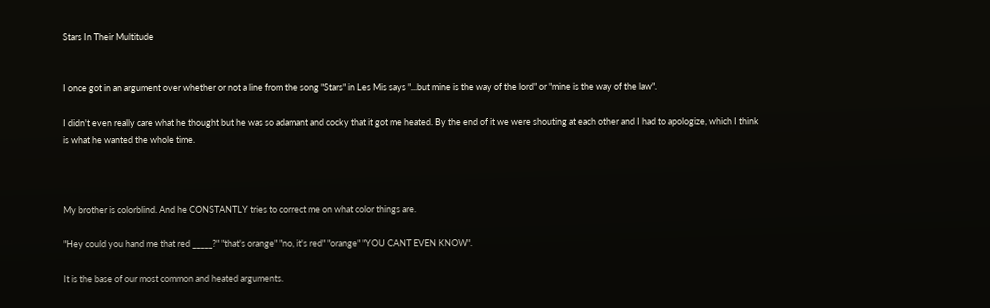Stars In Their Multitude


I once got in an argument over whether or not a line from the song "Stars" in Les Mis says "...but mine is the way of the lord" or "mine is the way of the law".

I didn't even really care what he thought but he was so adamant and cocky that it got me heated. By the end of it we were shouting at each other and I had to apologize, which I think is what he wanted the whole time.



My brother is colorblind. And he CONSTANTLY tries to correct me on what color things are.

"Hey could you hand me that red _____?" "that's orange" "no, it's red" "orange" "YOU CANT EVEN KNOW".

It is the base of our most common and heated arguments.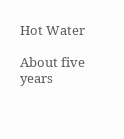Hot Water

About five years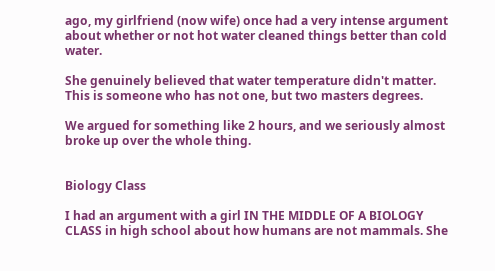ago, my girlfriend (now wife) once had a very intense argument about whether or not hot water cleaned things better than cold water.

She genuinely believed that water temperature didn't matter. This is someone who has not one, but two masters degrees.

We argued for something like 2 hours, and we seriously almost broke up over the whole thing.


Biology Class

I had an argument with a girl IN THE MIDDLE OF A BIOLOGY CLASS in high school about how humans are not mammals. She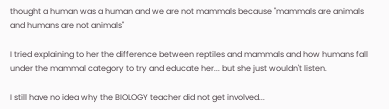thought a human was a human and we are not mammals because "mammals are animals and humans are not animals"

I tried explaining to her the difference between reptiles and mammals and how humans fall under the mammal category to try and educate her... but she just wouldn't listen.

I still have no idea why the BIOLOGY teacher did not get involved...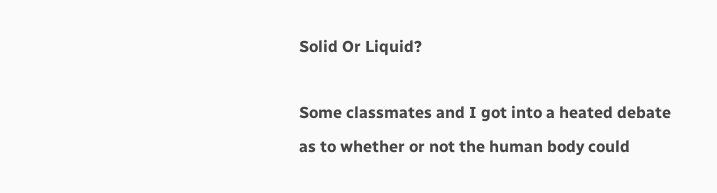Solid Or Liquid?

Some classmates and I got into a heated debate as to whether or not the human body could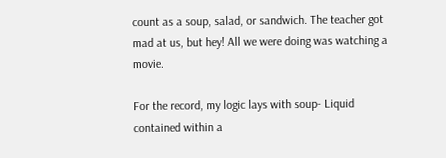count as a soup, salad, or sandwich. The teacher got mad at us, but hey! All we were doing was watching a movie.

For the record, my logic lays with soup- Liquid contained within a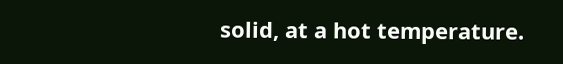solid, at a hot temperature.